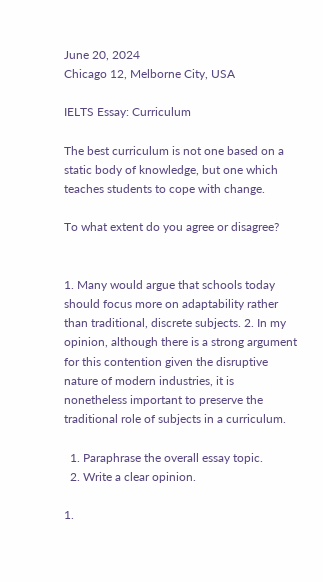June 20, 2024
Chicago 12, Melborne City, USA

IELTS Essay: Curriculum

The best curriculum is not one based on a static body of knowledge, but one which teaches students to cope with change.

To what extent do you agree or disagree?


1. Many would argue that schools today should focus more on adaptability rather than traditional, discrete subjects. 2. In my opinion, although there is a strong argument for this contention given the disruptive nature of modern industries, it is nonetheless important to preserve the traditional role of subjects in a curriculum.

  1. Paraphrase the overall essay topic.
  2. Write a clear opinion.

1.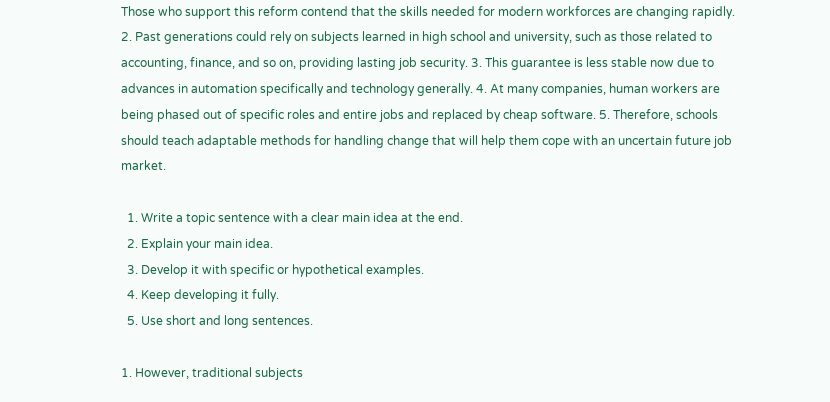Those who support this reform contend that the skills needed for modern workforces are changing rapidly. 2. Past generations could rely on subjects learned in high school and university, such as those related to accounting, finance, and so on, providing lasting job security. 3. This guarantee is less stable now due to advances in automation specifically and technology generally. 4. At many companies, human workers are being phased out of specific roles and entire jobs and replaced by cheap software. 5. Therefore, schools should teach adaptable methods for handling change that will help them cope with an uncertain future job market.

  1. Write a topic sentence with a clear main idea at the end.
  2. Explain your main idea.
  3. Develop it with specific or hypothetical examples.
  4. Keep developing it fully.
  5. Use short and long sentences.

1. However, traditional subjects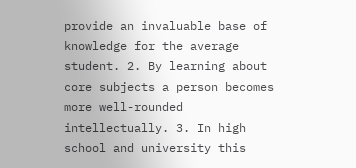provide an invaluable base of knowledge for the average student. 2. By learning about core subjects a person becomes more well-rounded intellectually. 3. In high school and university this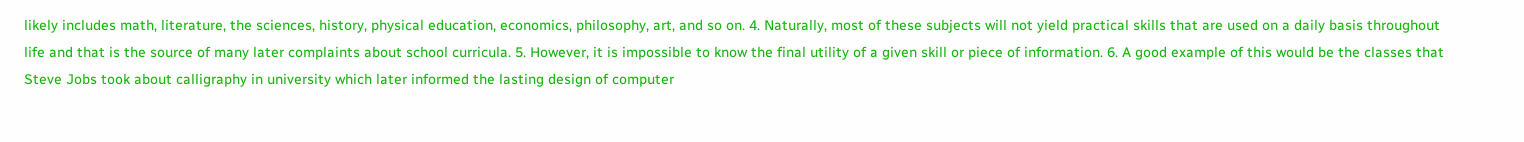likely includes math, literature, the sciences, history, physical education, economics, philosophy, art, and so on. 4. Naturally, most of these subjects will not yield practical skills that are used on a daily basis throughout life and that is the source of many later complaints about school curricula. 5. However, it is impossible to know the final utility of a given skill or piece of information. 6. A good example of this would be the classes that Steve Jobs took about calligraphy in university which later informed the lasting design of computer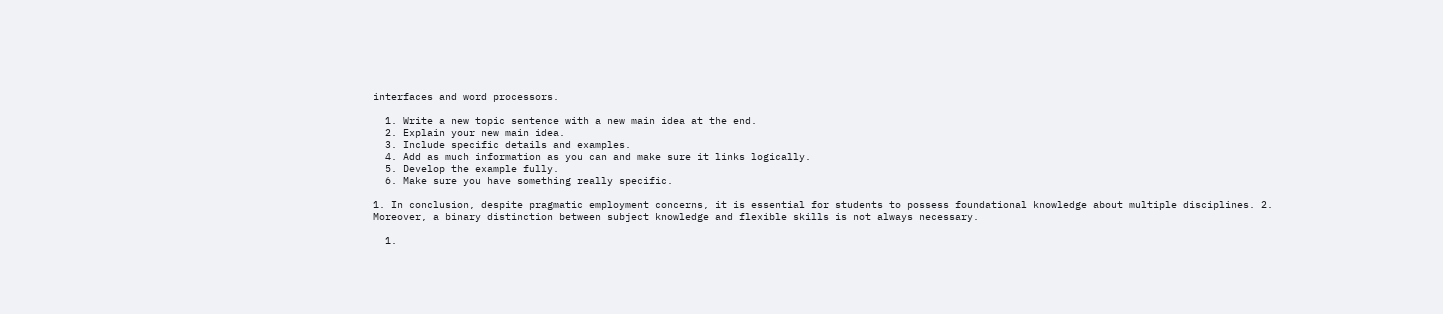interfaces and word processors.

  1. Write a new topic sentence with a new main idea at the end.
  2. Explain your new main idea.
  3. Include specific details and examples.
  4. Add as much information as you can and make sure it links logically.
  5. Develop the example fully.
  6. Make sure you have something really specific.

1. In conclusion, despite pragmatic employment concerns, it is essential for students to possess foundational knowledge about multiple disciplines. 2. Moreover, a binary distinction between subject knowledge and flexible skills is not always necessary.

  1.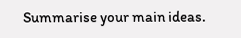Summarise your main ideas.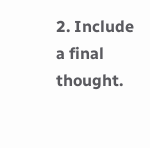2. Include a final thought.